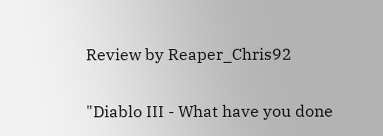Review by Reaper_Chris92

"Diablo III - What have you done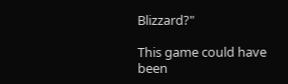Blizzard?"

This game could have been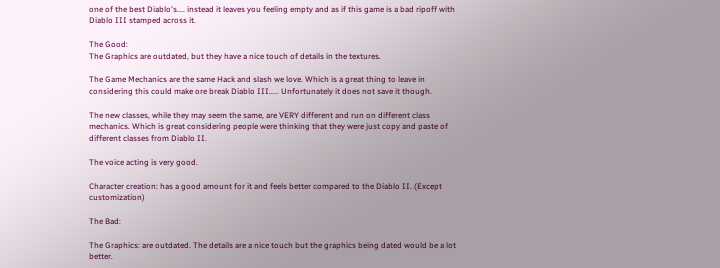one of the best Diablo's.... instead it leaves you feeling empty and as if this game is a bad ripoff with Diablo III stamped across it.

The Good:
The Graphics are outdated, but they have a nice touch of details in the textures.

The Game Mechanics are the same Hack and slash we love. Which is a great thing to leave in considering this could make ore break Diablo III..... Unfortunately it does not save it though.

The new classes, while they may seem the same, are VERY different and run on different class mechanics. Which is great considering people were thinking that they were just copy and paste of different classes from Diablo II.

The voice acting is very good.

Character creation: has a good amount for it and feels better compared to the Diablo II. (Except customization)

The Bad:

The Graphics: are outdated. The details are a nice touch but the graphics being dated would be a lot better.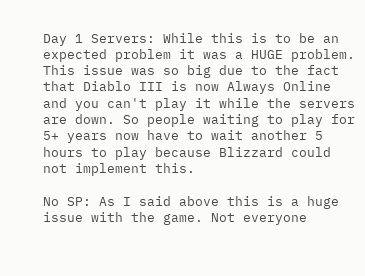Day 1 Servers: While this is to be an expected problem it was a HUGE problem. This issue was so big due to the fact that Diablo III is now Always Online and you can't play it while the servers are down. So people waiting to play for 5+ years now have to wait another 5 hours to play because Blizzard could not implement this.

No SP: As I said above this is a huge issue with the game. Not everyone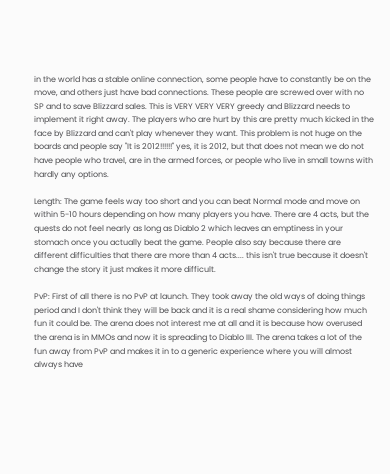in the world has a stable online connection, some people have to constantly be on the move, and others just have bad connections. These people are screwed over with no SP and to save Blizzard sales. This is VERY VERY VERY greedy and Blizzard needs to implement it right away. The players who are hurt by this are pretty much kicked in the face by Blizzard and can't play whenever they want. This problem is not huge on the boards and people say "It is 2012!!!!!!" yes, it is 2012, but that does not mean we do not have people who travel, are in the armed forces, or people who live in small towns with hardly any options.

Length: The game feels way too short and you can beat Normal mode and move on within 5-10 hours depending on how many players you have. There are 4 acts, but the quests do not feel nearly as long as Diablo 2 which leaves an emptiness in your stomach once you actually beat the game. People also say because there are different difficulties that there are more than 4 acts.... this isn't true because it doesn't change the story it just makes it more difficult.

PvP: First of all there is no PvP at launch. They took away the old ways of doing things period and I don't think they will be back and it is a real shame considering how much fun it could be. The arena does not interest me at all and it is because how overused the arena is in MMOs and now it is spreading to Diablo III. The arena takes a lot of the fun away from PvP and makes it in to a generic experience where you will almost always have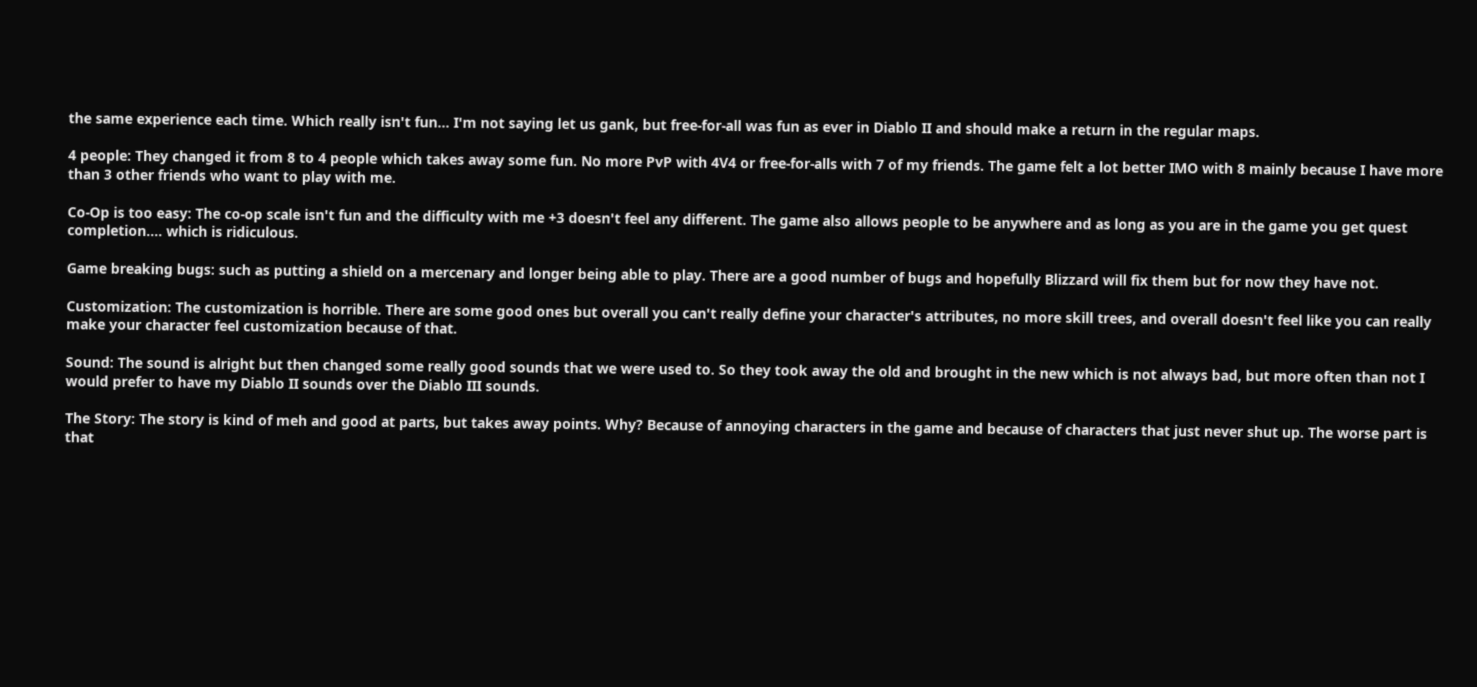the same experience each time. Which really isn't fun... I'm not saying let us gank, but free-for-all was fun as ever in Diablo II and should make a return in the regular maps.

4 people: They changed it from 8 to 4 people which takes away some fun. No more PvP with 4V4 or free-for-alls with 7 of my friends. The game felt a lot better IMO with 8 mainly because I have more than 3 other friends who want to play with me.

Co-Op is too easy: The co-op scale isn't fun and the difficulty with me +3 doesn't feel any different. The game also allows people to be anywhere and as long as you are in the game you get quest completion.... which is ridiculous.

Game breaking bugs: such as putting a shield on a mercenary and longer being able to play. There are a good number of bugs and hopefully Blizzard will fix them but for now they have not.

Customization: The customization is horrible. There are some good ones but overall you can't really define your character's attributes, no more skill trees, and overall doesn't feel like you can really make your character feel customization because of that.

Sound: The sound is alright but then changed some really good sounds that we were used to. So they took away the old and brought in the new which is not always bad, but more often than not I would prefer to have my Diablo II sounds over the Diablo III sounds.

The Story: The story is kind of meh and good at parts, but takes away points. Why? Because of annoying characters in the game and because of characters that just never shut up. The worse part is that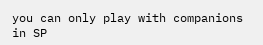you can only play with companions in SP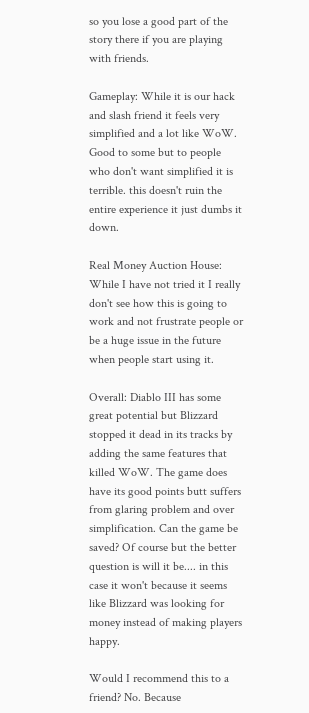so you lose a good part of the story there if you are playing with friends.

Gameplay: While it is our hack and slash friend it feels very simplified and a lot like WoW. Good to some but to people who don't want simplified it is terrible. this doesn't ruin the entire experience it just dumbs it down.

Real Money Auction House: While I have not tried it I really don't see how this is going to work and not frustrate people or be a huge issue in the future when people start using it.

Overall: Diablo III has some great potential but Blizzard stopped it dead in its tracks by adding the same features that killed WoW. The game does have its good points butt suffers from glaring problem and over simplification. Can the game be saved? Of course but the better question is will it be.... in this case it won't because it seems like Blizzard was looking for money instead of making players happy.

Would I recommend this to a friend? No. Because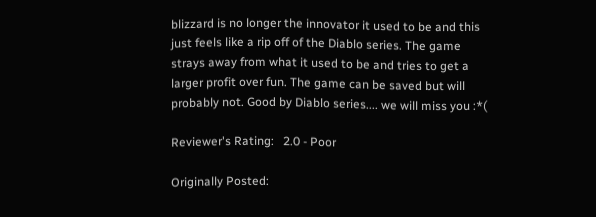blizzard is no longer the innovator it used to be and this just feels like a rip off of the Diablo series. The game strays away from what it used to be and tries to get a larger profit over fun. The game can be saved but will probably not. Good by Diablo series.... we will miss you :*(

Reviewer's Rating:   2.0 - Poor

Originally Posted: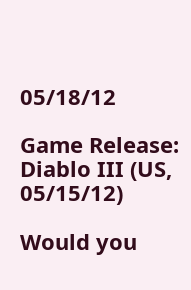05/18/12

Game Release: Diablo III (US, 05/15/12)

Would you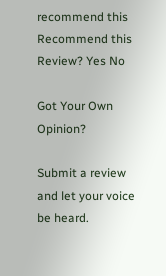recommend this
Recommend this
Review? Yes No

Got Your Own Opinion?

Submit a review and let your voice be heard.